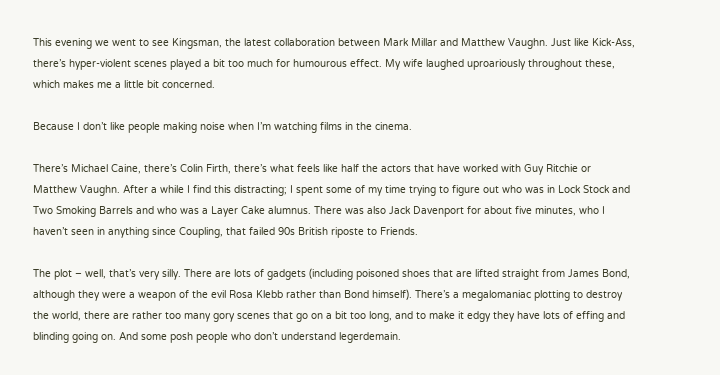This evening we went to see Kingsman, the latest collaboration between Mark Millar and Matthew Vaughn. Just like Kick-Ass, there’s hyper-violent scenes played a bit too much for humourous effect. My wife laughed uproariously throughout these, which makes me a little bit concerned.

Because I don’t like people making noise when I’m watching films in the cinema.

There’s Michael Caine, there’s Colin Firth, there’s what feels like half the actors that have worked with Guy Ritchie or Matthew Vaughn. After a while I find this distracting; I spent some of my time trying to figure out who was in Lock Stock and Two Smoking Barrels and who was a Layer Cake alumnus. There was also Jack Davenport for about five minutes, who I haven’t seen in anything since Coupling, that failed 90s British riposte to Friends.

The plot – well, that’s very silly. There are lots of gadgets (including poisoned shoes that are lifted straight from James Bond, although they were a weapon of the evil Rosa Klebb rather than Bond himself). There’s a megalomaniac plotting to destroy the world, there are rather too many gory scenes that go on a bit too long, and to make it edgy they have lots of effing and blinding going on. And some posh people who don’t understand legerdemain.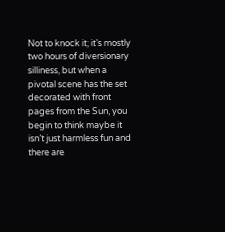Not to knock it; it’s mostly two hours of diversionary silliness, but when a pivotal scene has the set decorated with front pages from the Sun, you begin to think maybe it isn’t just harmless fun and there are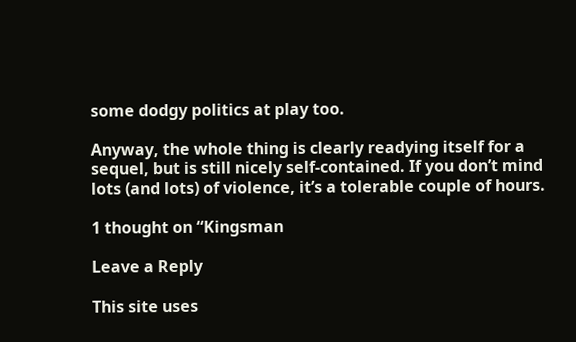some dodgy politics at play too.

Anyway, the whole thing is clearly readying itself for a sequel, but is still nicely self-contained. If you don’t mind lots (and lots) of violence, it’s a tolerable couple of hours.

1 thought on “Kingsman

Leave a Reply

This site uses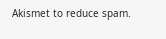Akismet to reduce spam.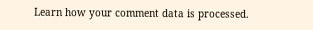Learn how your comment data is processed.